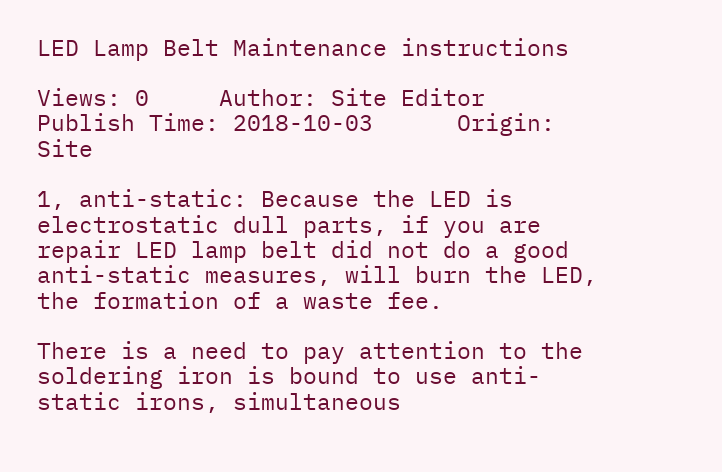LED Lamp Belt Maintenance instructions

Views: 0     Author: Site Editor     Publish Time: 2018-10-03      Origin: Site

1, anti-static: Because the LED is electrostatic dull parts, if you are repair LED lamp belt did not do a good anti-static measures, will burn the LED, the formation of a waste fee.

There is a need to pay attention to the soldering iron is bound to use anti-static irons, simultaneous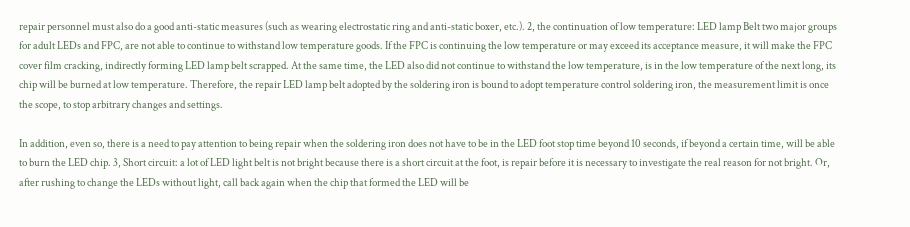repair personnel must also do a good anti-static measures (such as wearing electrostatic ring and anti-static boxer, etc.). 2, the continuation of low temperature: LED lamp Belt two major groups for adult LEDs and FPC, are not able to continue to withstand low temperature goods. If the FPC is continuing the low temperature or may exceed its acceptance measure, it will make the FPC cover film cracking, indirectly forming LED lamp belt scrapped. At the same time, the LED also did not continue to withstand the low temperature, is in the low temperature of the next long, its chip will be burned at low temperature. Therefore, the repair LED lamp belt adopted by the soldering iron is bound to adopt temperature control soldering iron, the measurement limit is once the scope, to stop arbitrary changes and settings.

In addition, even so, there is a need to pay attention to being repair when the soldering iron does not have to be in the LED foot stop time beyond 10 seconds, if beyond a certain time, will be able to burn the LED chip. 3, Short circuit: a lot of LED light belt is not bright because there is a short circuit at the foot, is repair before it is necessary to investigate the real reason for not bright. Or, after rushing to change the LEDs without light, call back again when the chip that formed the LED will be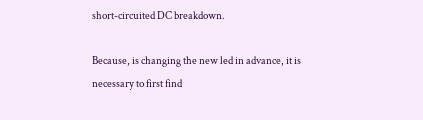short-circuited DC breakdown.

Because, is changing the new led in advance, it is necessary to first find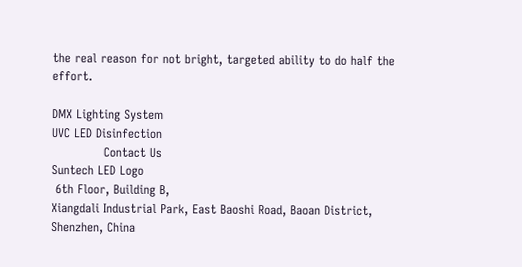the real reason for not bright, targeted ability to do half the effort.

DMX Lighting System
UVC LED Disinfection
             Contact Us
Suntech LED Logo
 6th Floor, Building B,
Xiangdali Industrial Park, East Baoshi Road, Baoan District, Shenzhen, China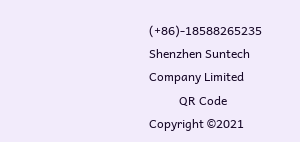(+86)-18588265235
Shenzhen Suntech Company Limited
          QR Code
Copyright ©2021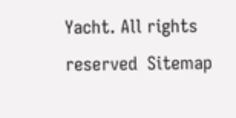Yacht. All rights reserved  Sitemap